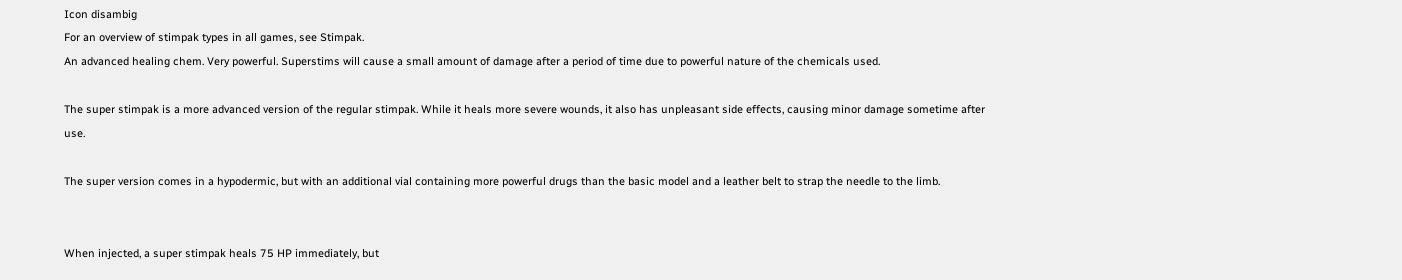Icon disambig
For an overview of stimpak types in all games, see Stimpak.
An advanced healing chem. Very powerful. Superstims will cause a small amount of damage after a period of time due to powerful nature of the chemicals used.

The super stimpak is a more advanced version of the regular stimpak. While it heals more severe wounds, it also has unpleasant side effects, causing minor damage sometime after use.

The super version comes in a hypodermic, but with an additional vial containing more powerful drugs than the basic model and a leather belt to strap the needle to the limb.


When injected, a super stimpak heals 75 HP immediately, but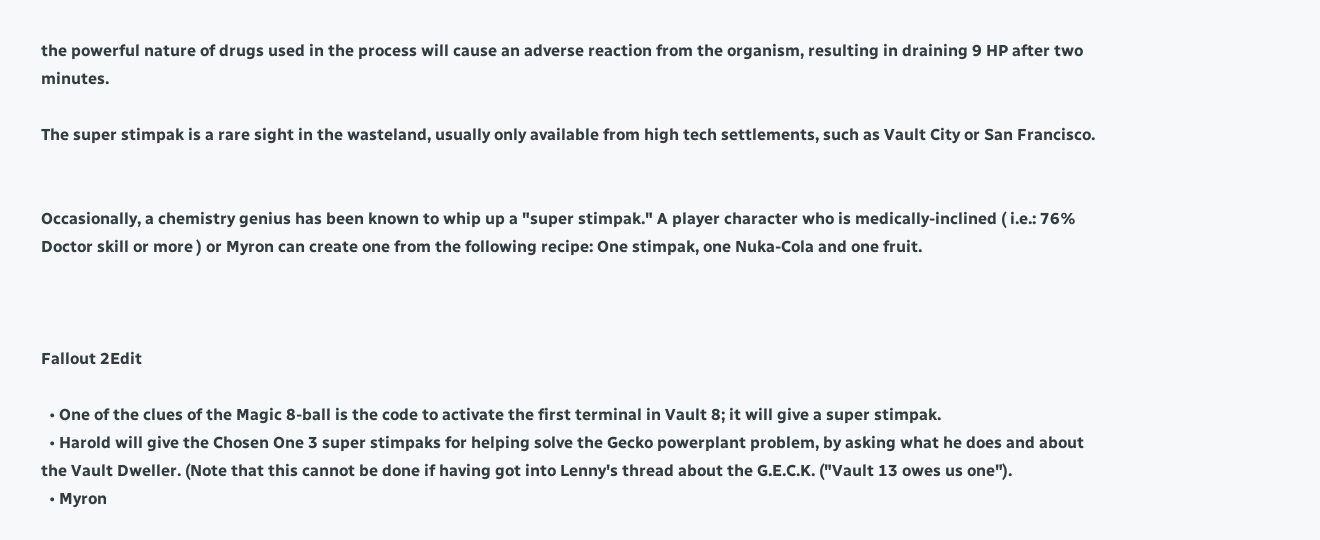the powerful nature of drugs used in the process will cause an adverse reaction from the organism, resulting in draining 9 HP after two minutes.

The super stimpak is a rare sight in the wasteland, usually only available from high tech settlements, such as Vault City or San Francisco.


Occasionally, a chemistry genius has been known to whip up a "super stimpak." A player character who is medically-inclined ( i.e.: 76% Doctor skill or more ) or Myron can create one from the following recipe: One stimpak, one Nuka-Cola and one fruit.



Fallout 2Edit

  • One of the clues of the Magic 8-ball is the code to activate the first terminal in Vault 8; it will give a super stimpak.
  • Harold will give the Chosen One 3 super stimpaks for helping solve the Gecko powerplant problem, by asking what he does and about the Vault Dweller. (Note that this cannot be done if having got into Lenny's thread about the G.E.C.K. ("Vault 13 owes us one").
  • Myron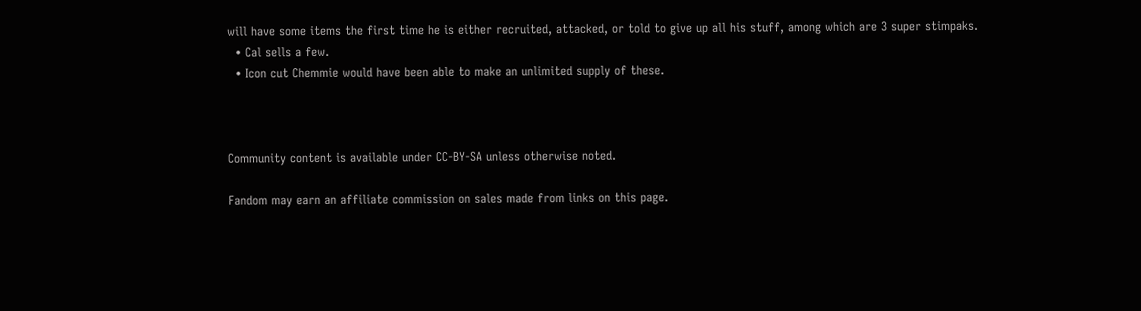will have some items the first time he is either recruited, attacked, or told to give up all his stuff, among which are 3 super stimpaks.
  • Cal sells a few.
  • Icon cut Chemmie would have been able to make an unlimited supply of these.



Community content is available under CC-BY-SA unless otherwise noted.

Fandom may earn an affiliate commission on sales made from links on this page.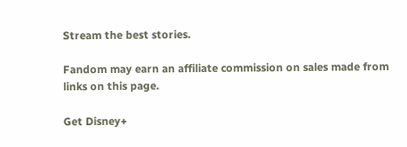Stream the best stories.

Fandom may earn an affiliate commission on sales made from links on this page.

Get Disney+